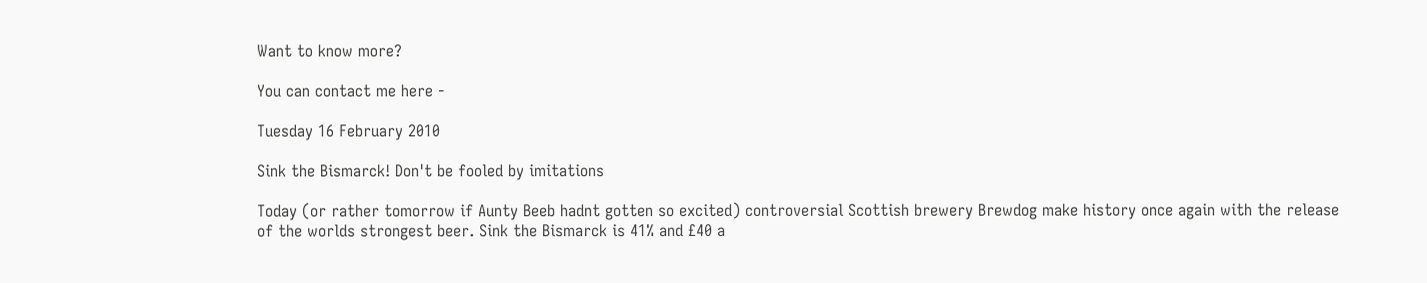Want to know more?

You can contact me here -

Tuesday 16 February 2010

Sink the Bismarck! Don't be fooled by imitations

Today (or rather tomorrow if Aunty Beeb hadnt gotten so excited) controversial Scottish brewery Brewdog make history once again with the release of the worlds strongest beer. Sink the Bismarck is 41% and £40 a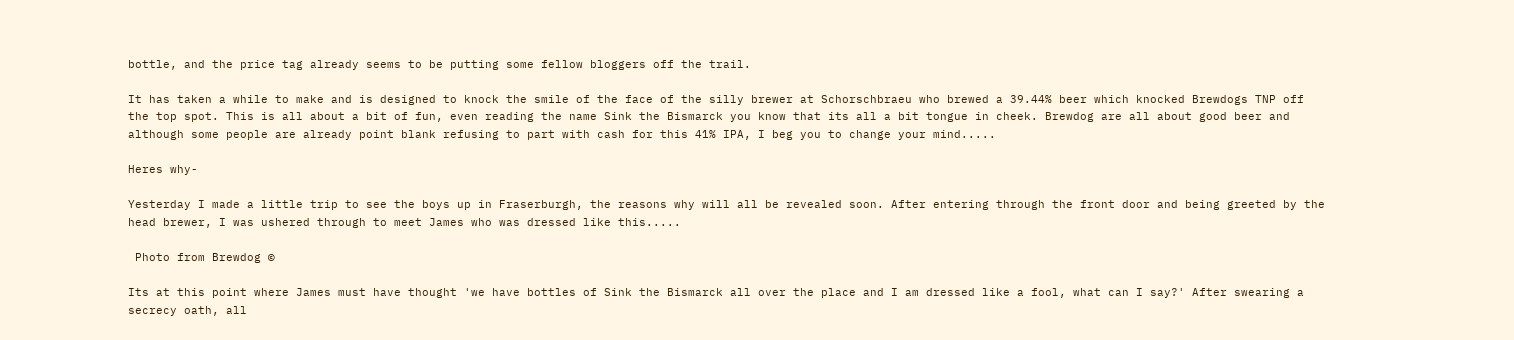bottle, and the price tag already seems to be putting some fellow bloggers off the trail.

It has taken a while to make and is designed to knock the smile of the face of the silly brewer at Schorschbraeu who brewed a 39.44% beer which knocked Brewdogs TNP off the top spot. This is all about a bit of fun, even reading the name Sink the Bismarck you know that its all a bit tongue in cheek. Brewdog are all about good beer and although some people are already point blank refusing to part with cash for this 41% IPA, I beg you to change your mind.....

Heres why-

Yesterday I made a little trip to see the boys up in Fraserburgh, the reasons why will all be revealed soon. After entering through the front door and being greeted by the head brewer, I was ushered through to meet James who was dressed like this.....

 Photo from Brewdog ©

Its at this point where James must have thought 'we have bottles of Sink the Bismarck all over the place and I am dressed like a fool, what can I say?' After swearing a secrecy oath, all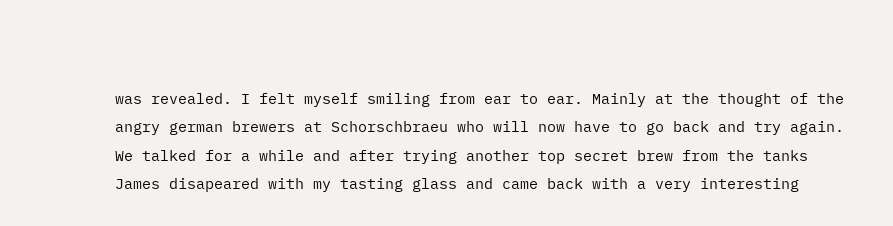was revealed. I felt myself smiling from ear to ear. Mainly at the thought of the angry german brewers at Schorschbraeu who will now have to go back and try again. We talked for a while and after trying another top secret brew from the tanks James disapeared with my tasting glass and came back with a very interesting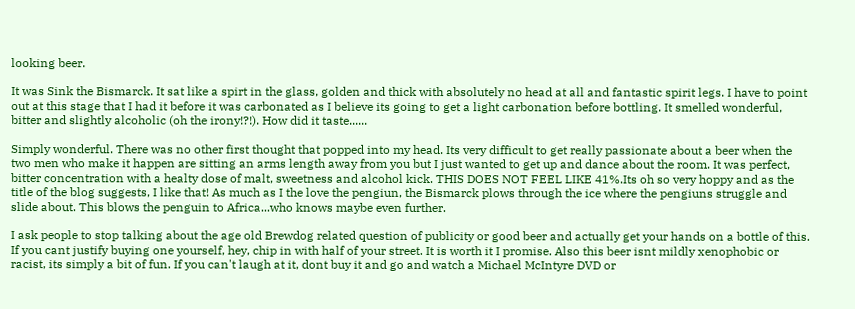looking beer.

It was Sink the Bismarck. It sat like a spirt in the glass, golden and thick with absolutely no head at all and fantastic spirit legs. I have to point out at this stage that I had it before it was carbonated as I believe its going to get a light carbonation before bottling. It smelled wonderful, bitter and slightly alcoholic (oh the irony!?!). How did it taste......

Simply wonderful. There was no other first thought that popped into my head. Its very difficult to get really passionate about a beer when the two men who make it happen are sitting an arms length away from you but I just wanted to get up and dance about the room. It was perfect, bitter concentration with a healty dose of malt, sweetness and alcohol kick. THIS DOES NOT FEEL LIKE 41%.Its oh so very hoppy and as the title of the blog suggests, I like that! As much as I the love the pengiun, the Bismarck plows through the ice where the pengiuns struggle and slide about. This blows the penguin to Africa...who knows maybe even further.

I ask people to stop talking about the age old Brewdog related question of publicity or good beer and actually get your hands on a bottle of this. If you cant justify buying one yourself, hey, chip in with half of your street. It is worth it I promise. Also this beer isnt mildly xenophobic or racist, its simply a bit of fun. If you can't laugh at it, dont buy it and go and watch a Michael McIntyre DVD or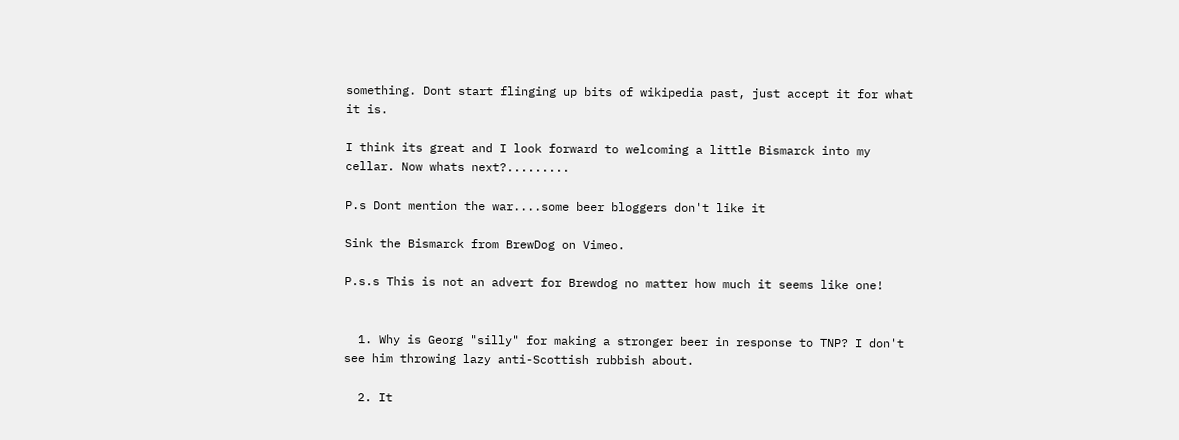something. Dont start flinging up bits of wikipedia past, just accept it for what it is.

I think its great and I look forward to welcoming a little Bismarck into my cellar. Now whats next?.........

P.s Dont mention the war....some beer bloggers don't like it

Sink the Bismarck from BrewDog on Vimeo.

P.s.s This is not an advert for Brewdog no matter how much it seems like one!


  1. Why is Georg "silly" for making a stronger beer in response to TNP? I don't see him throwing lazy anti-Scottish rubbish about.

  2. It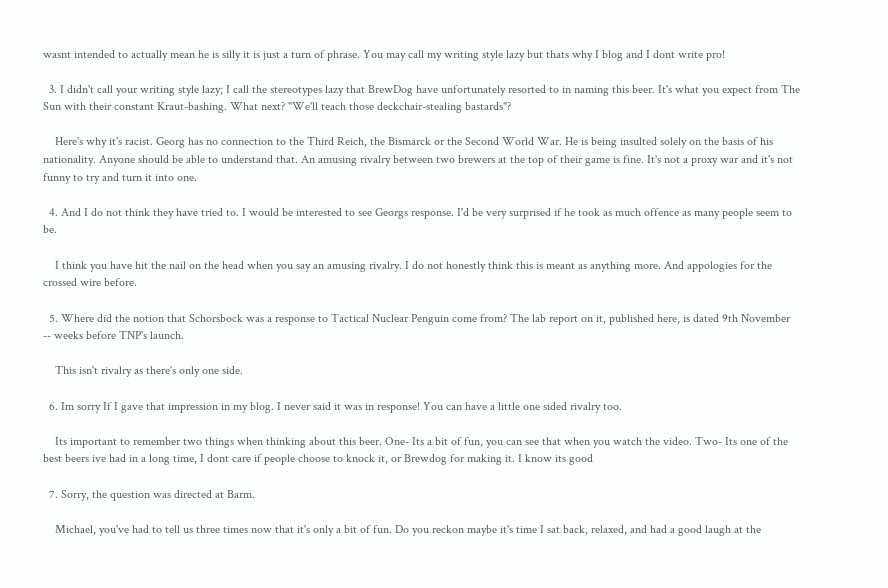wasnt intended to actually mean he is silly it is just a turn of phrase. You may call my writing style lazy but thats why I blog and I dont write pro!

  3. I didn't call your writing style lazy; I call the stereotypes lazy that BrewDog have unfortunately resorted to in naming this beer. It's what you expect from The Sun with their constant Kraut-bashing. What next? "We'll teach those deckchair-stealing bastards"?

    Here's why it's racist. Georg has no connection to the Third Reich, the Bismarck or the Second World War. He is being insulted solely on the basis of his nationality. Anyone should be able to understand that. An amusing rivalry between two brewers at the top of their game is fine. It's not a proxy war and it's not funny to try and turn it into one.

  4. And I do not think they have tried to. I would be interested to see Georgs response. I'd be very surprised if he took as much offence as many people seem to be.

    I think you have hit the nail on the head when you say an amusing rivalry. I do not honestly think this is meant as anything more. And appologies for the crossed wire before.

  5. Where did the notion that Schorsbock was a response to Tactical Nuclear Penguin come from? The lab report on it, published here, is dated 9th November -- weeks before TNP's launch.

    This isn't rivalry as there's only one side.

  6. Im sorry If I gave that impression in my blog. I never said it was in response! You can have a little one sided rivalry too.

    Its important to remember two things when thinking about this beer. One- Its a bit of fun, you can see that when you watch the video. Two- Its one of the best beers ive had in a long time, I dont care if people choose to knock it, or Brewdog for making it. I know its good

  7. Sorry, the question was directed at Barm.

    Michael, you've had to tell us three times now that it's only a bit of fun. Do you reckon maybe it's time I sat back, relaxed, and had a good laugh at the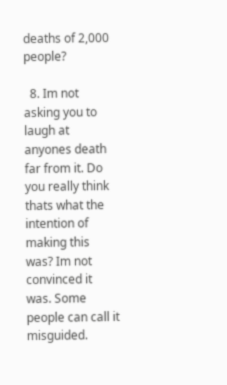deaths of 2,000 people?

  8. Im not asking you to laugh at anyones death far from it. Do you really think thats what the intention of making this was? Im not convinced it was. Some people can call it misguided.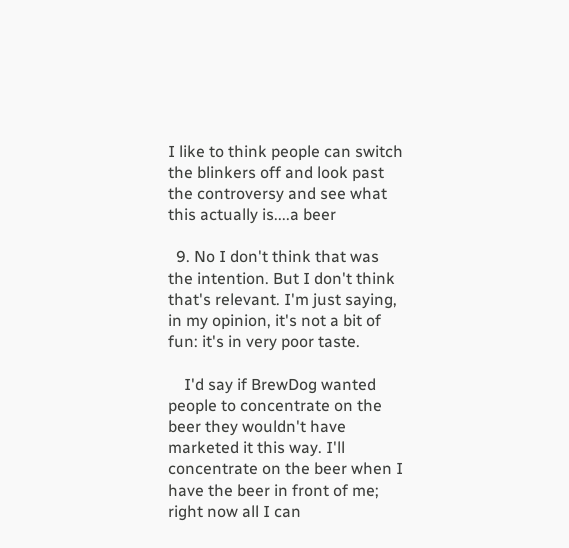I like to think people can switch the blinkers off and look past the controversy and see what this actually is....a beer

  9. No I don't think that was the intention. But I don't think that's relevant. I'm just saying, in my opinion, it's not a bit of fun: it's in very poor taste.

    I'd say if BrewDog wanted people to concentrate on the beer they wouldn't have marketed it this way. I'll concentrate on the beer when I have the beer in front of me; right now all I can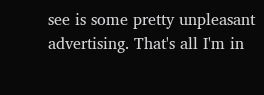see is some pretty unpleasant advertising. That's all I'm in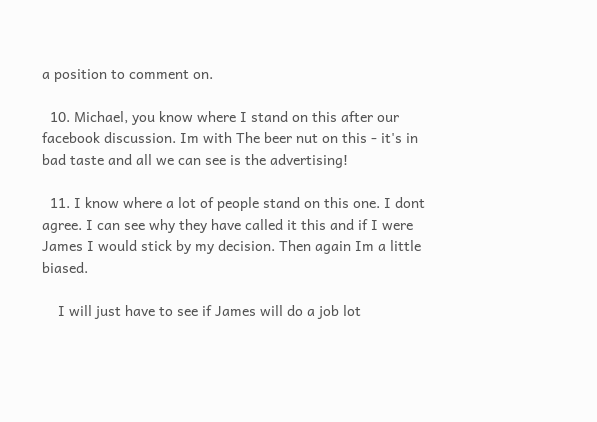a position to comment on.

  10. Michael, you know where I stand on this after our facebook discussion. Im with The beer nut on this - it's in bad taste and all we can see is the advertising!

  11. I know where a lot of people stand on this one. I dont agree. I can see why they have called it this and if I were James I would stick by my decision. Then again Im a little biased.

    I will just have to see if James will do a job lot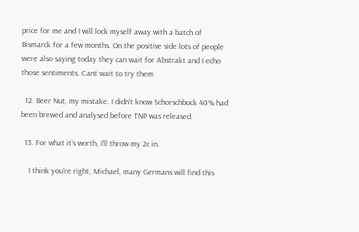price for me and I will lock myself away with a batch of Bismarck for a few months. On the positive side lots of people were also saying today they can wait for Abstrakt and I echo those sentiments. Cant wait to try them

  12. Beer Nut, my mistake. I didn't know Schorschbock 40% had been brewed and analysed before TNP was released.

  13. For what it's worth, I'll throw my 2c in.

    I think you're right, Michael, many Germans will find this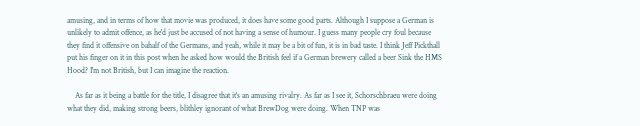amusing, and in terms of how that movie was produced, it does have some good parts. Although I suppose a German is unlikely to admit offence, as he'd just be accused of not having a sense of humour. I guess many people cry foul because they find it offensive on bahalf of the Germans, and yeah, while it may be a bit of fun, it is in bad taste. I think Jeff Pickthall put his finger on it in this post when he asked how would the British feel if a German brewery called a beer Sink the HMS Hood? I'm not British, but I can imagine the reaction.

    As far as it being a battle for the title, I disagree that it's an amusing rivalry. As far as I see it, Schorschbraeu were doing what they did, making strong beers, blithley ignorant of what BrewDog were doing. When TNP was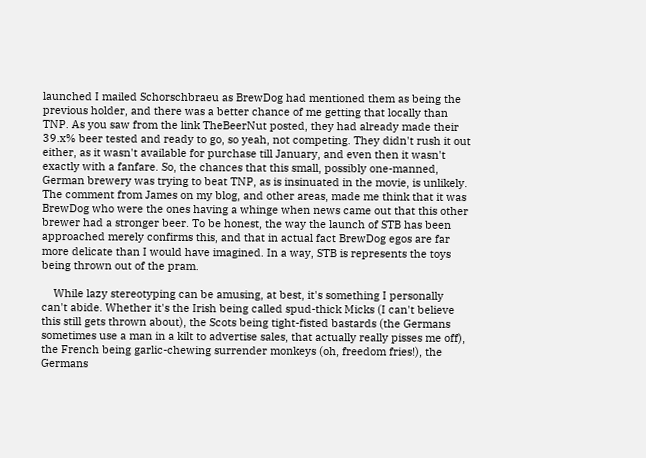launched I mailed Schorschbraeu as BrewDog had mentioned them as being the previous holder, and there was a better chance of me getting that locally than TNP. As you saw from the link TheBeerNut posted, they had already made their 39.x% beer tested and ready to go, so yeah, not competing. They didn't rush it out either, as it wasn't available for purchase till January, and even then it wasn't exactly with a fanfare. So, the chances that this small, possibly one-manned, German brewery was trying to beat TNP, as is insinuated in the movie, is unlikely. The comment from James on my blog, and other areas, made me think that it was BrewDog who were the ones having a whinge when news came out that this other brewer had a stronger beer. To be honest, the way the launch of STB has been approached merely confirms this, and that in actual fact BrewDog egos are far more delicate than I would have imagined. In a way, STB is represents the toys being thrown out of the pram.

    While lazy stereotyping can be amusing, at best, it's something I personally can't abide. Whether it's the Irish being called spud-thick Micks (I can't believe this still gets thrown about), the Scots being tight-fisted bastards (the Germans sometimes use a man in a kilt to advertise sales, that actually really pisses me off), the French being garlic-chewing surrender monkeys (oh, freedom fries!), the Germans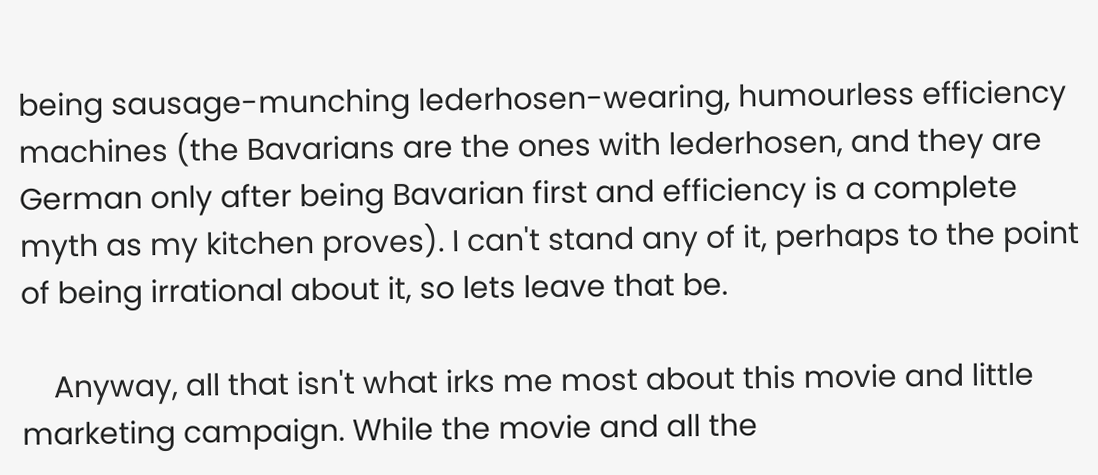being sausage-munching lederhosen-wearing, humourless efficiency machines (the Bavarians are the ones with lederhosen, and they are German only after being Bavarian first and efficiency is a complete myth as my kitchen proves). I can't stand any of it, perhaps to the point of being irrational about it, so lets leave that be.

    Anyway, all that isn't what irks me most about this movie and little marketing campaign. While the movie and all the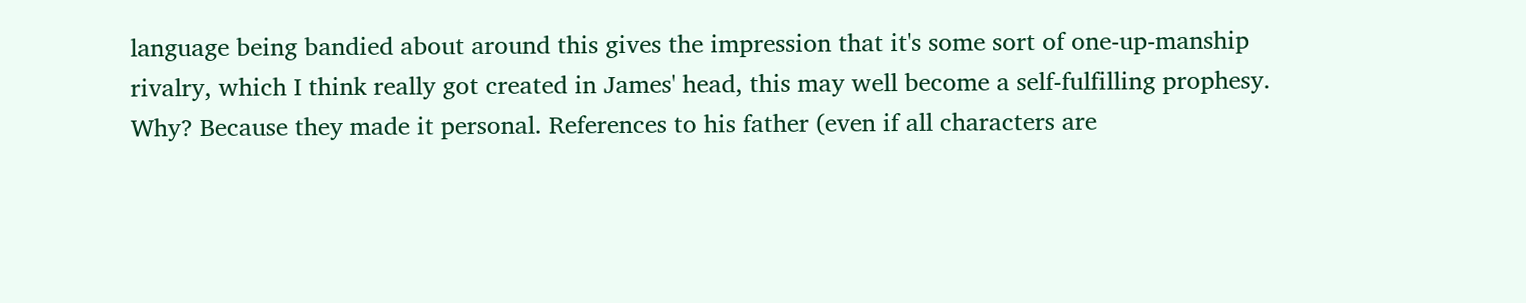language being bandied about around this gives the impression that it's some sort of one-up-manship rivalry, which I think really got created in James' head, this may well become a self-fulfilling prophesy. Why? Because they made it personal. References to his father (even if all characters are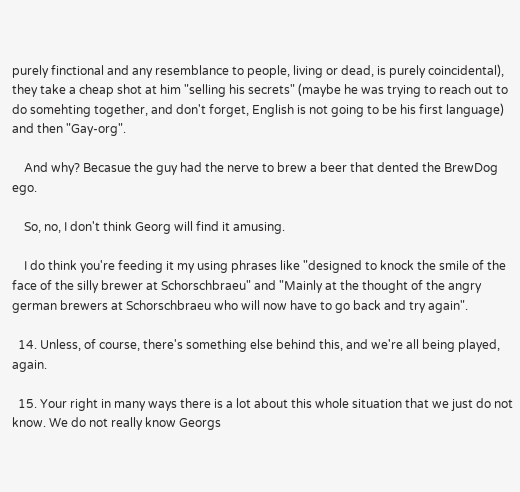purely finctional and any resemblance to people, living or dead, is purely coincidental), they take a cheap shot at him "selling his secrets" (maybe he was trying to reach out to do somehting together, and don't forget, English is not going to be his first language) and then "Gay-org".

    And why? Becasue the guy had the nerve to brew a beer that dented the BrewDog ego.

    So, no, I don't think Georg will find it amusing.

    I do think you're feeding it my using phrases like "designed to knock the smile of the face of the silly brewer at Schorschbraeu" and "Mainly at the thought of the angry german brewers at Schorschbraeu who will now have to go back and try again".

  14. Unless, of course, there's something else behind this, and we're all being played, again.

  15. Your right in many ways there is a lot about this whole situation that we just do not know. We do not really know Georgs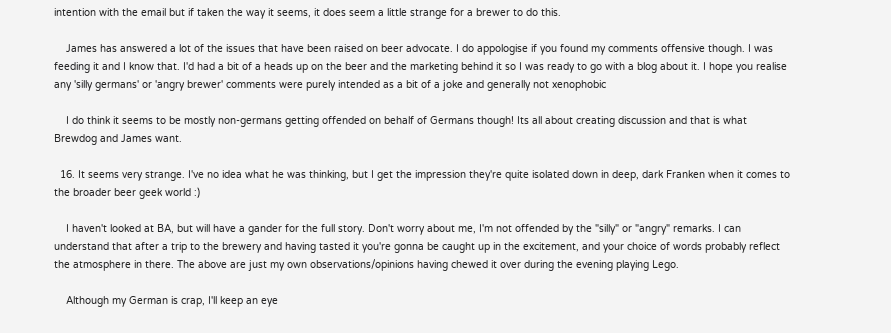intention with the email but if taken the way it seems, it does seem a little strange for a brewer to do this.

    James has answered a lot of the issues that have been raised on beer advocate. I do appologise if you found my comments offensive though. I was feeding it and I know that. I'd had a bit of a heads up on the beer and the marketing behind it so I was ready to go with a blog about it. I hope you realise any 'silly germans' or 'angry brewer' comments were purely intended as a bit of a joke and generally not xenophobic

    I do think it seems to be mostly non-germans getting offended on behalf of Germans though! Its all about creating discussion and that is what Brewdog and James want.

  16. It seems very strange. I've no idea what he was thinking, but I get the impression they're quite isolated down in deep, dark Franken when it comes to the broader beer geek world :)

    I haven't looked at BA, but will have a gander for the full story. Don't worry about me, I'm not offended by the "silly" or "angry" remarks. I can understand that after a trip to the brewery and having tasted it you're gonna be caught up in the excitement, and your choice of words probably reflect the atmosphere in there. The above are just my own observations/opinions having chewed it over during the evening playing Lego.

    Although my German is crap, I'll keep an eye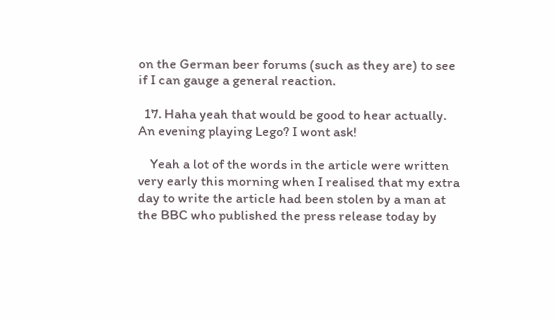on the German beer forums (such as they are) to see if I can gauge a general reaction.

  17. Haha yeah that would be good to hear actually. An evening playing Lego? I wont ask!

    Yeah a lot of the words in the article were written very early this morning when I realised that my extra day to write the article had been stolen by a man at the BBC who published the press release today by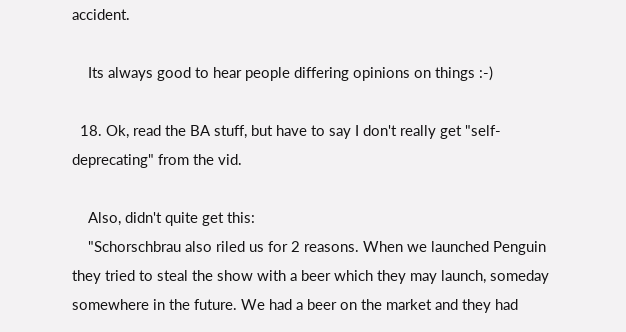accident.

    Its always good to hear people differing opinions on things :-)

  18. Ok, read the BA stuff, but have to say I don't really get "self-deprecating" from the vid.

    Also, didn't quite get this:
    "Schorschbrau also riled us for 2 reasons. When we launched Penguin they tried to steal the show with a beer which they may launch, someday somewhere in the future. We had a beer on the market and they had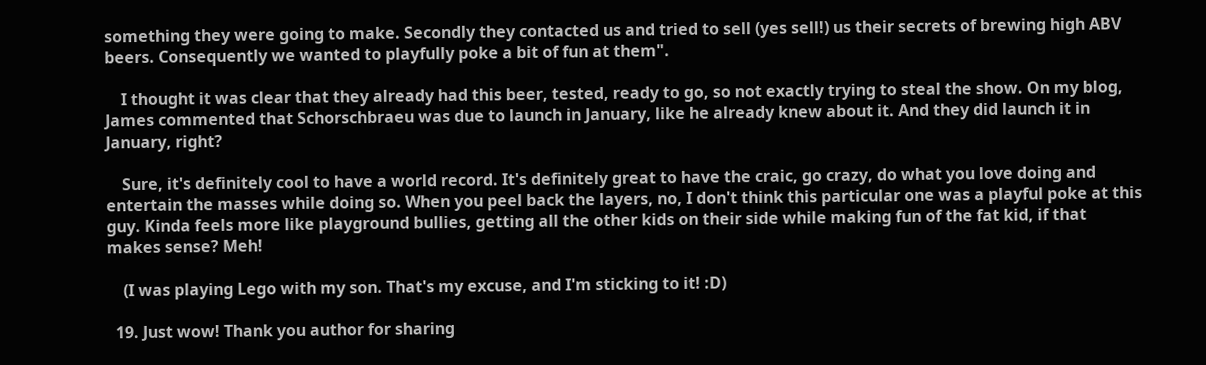something they were going to make. Secondly they contacted us and tried to sell (yes sell!) us their secrets of brewing high ABV beers. Consequently we wanted to playfully poke a bit of fun at them".

    I thought it was clear that they already had this beer, tested, ready to go, so not exactly trying to steal the show. On my blog, James commented that Schorschbraeu was due to launch in January, like he already knew about it. And they did launch it in January, right?

    Sure, it's definitely cool to have a world record. It's definitely great to have the craic, go crazy, do what you love doing and entertain the masses while doing so. When you peel back the layers, no, I don't think this particular one was a playful poke at this guy. Kinda feels more like playground bullies, getting all the other kids on their side while making fun of the fat kid, if that makes sense? Meh!

    (I was playing Lego with my son. That's my excuse, and I'm sticking to it! :D)

  19. Just wow! Thank you author for sharing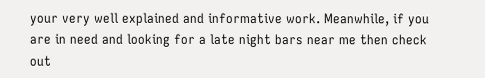your very well explained and informative work. Meanwhile, if you are in need and looking for a late night bars near me then check out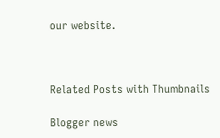our website.



Related Posts with Thumbnails

Blogger news